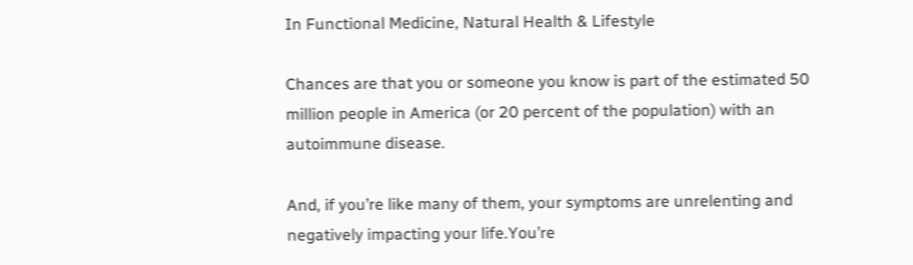In Functional Medicine, Natural Health & Lifestyle

Chances are that you or someone you know is part of the estimated 50 million people in America (or 20 percent of the population) with an autoimmune disease.

And, if you’re like many of them, your symptoms are unrelenting and negatively impacting your life.You’re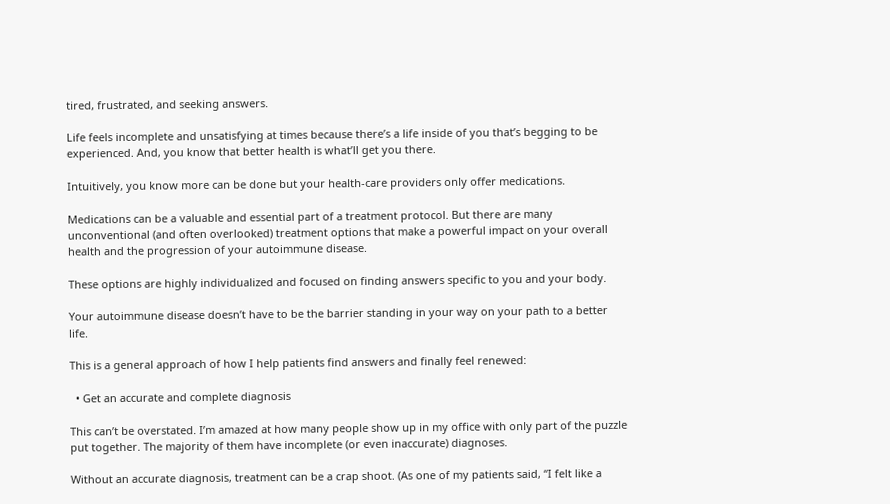tired, frustrated, and seeking answers.

Life feels incomplete and unsatisfying at times because there’s a life inside of you that’s begging to be experienced. And, you know that better health is what’ll get you there.

Intuitively, you know more can be done but your health-care providers only offer medications.

Medications can be a valuable and essential part of a treatment protocol. But there are many unconventional (and often overlooked) treatment options that make a powerful impact on your overall health and the progression of your autoimmune disease.

These options are highly individualized and focused on finding answers specific to you and your body.

Your autoimmune disease doesn’t have to be the barrier standing in your way on your path to a better life.

This is a general approach of how I help patients find answers and finally feel renewed:

  • Get an accurate and complete diagnosis

This can’t be overstated. I’m amazed at how many people show up in my office with only part of the puzzle put together. The majority of them have incomplete (or even inaccurate) diagnoses.

Without an accurate diagnosis, treatment can be a crap shoot. (As one of my patients said, “I felt like a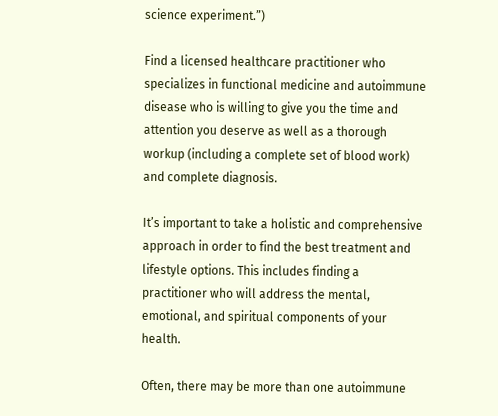science experiment.”)

Find a licensed healthcare practitioner who specializes in functional medicine and autoimmune disease who is willing to give you the time and attention you deserve as well as a thorough workup (including a complete set of blood work) and complete diagnosis.

It’s important to take a holistic and comprehensive approach in order to find the best treatment and lifestyle options. This includes finding a practitioner who will address the mental, emotional, and spiritual components of your health.

Often, there may be more than one autoimmune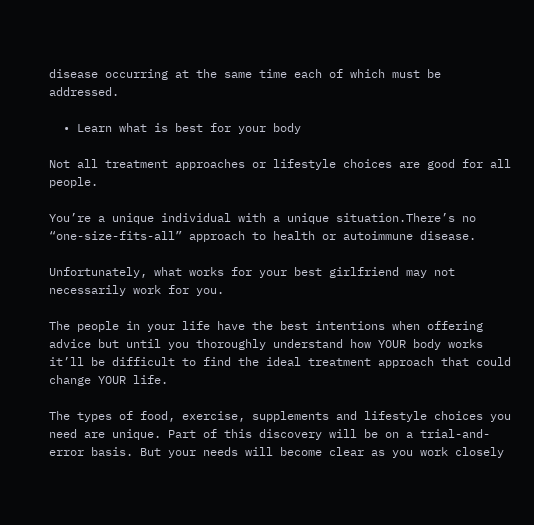disease occurring at the same time each of which must be addressed.

  • Learn what is best for your body

Not all treatment approaches or lifestyle choices are good for all people.

You’re a unique individual with a unique situation.There’s no “one-size-fits-all” approach to health or autoimmune disease.

Unfortunately, what works for your best girlfriend may not necessarily work for you.

The people in your life have the best intentions when offering advice but until you thoroughly understand how YOUR body works it’ll be difficult to find the ideal treatment approach that could change YOUR life.

The types of food, exercise, supplements and lifestyle choices you need are unique. Part of this discovery will be on a trial-and-error basis. But your needs will become clear as you work closely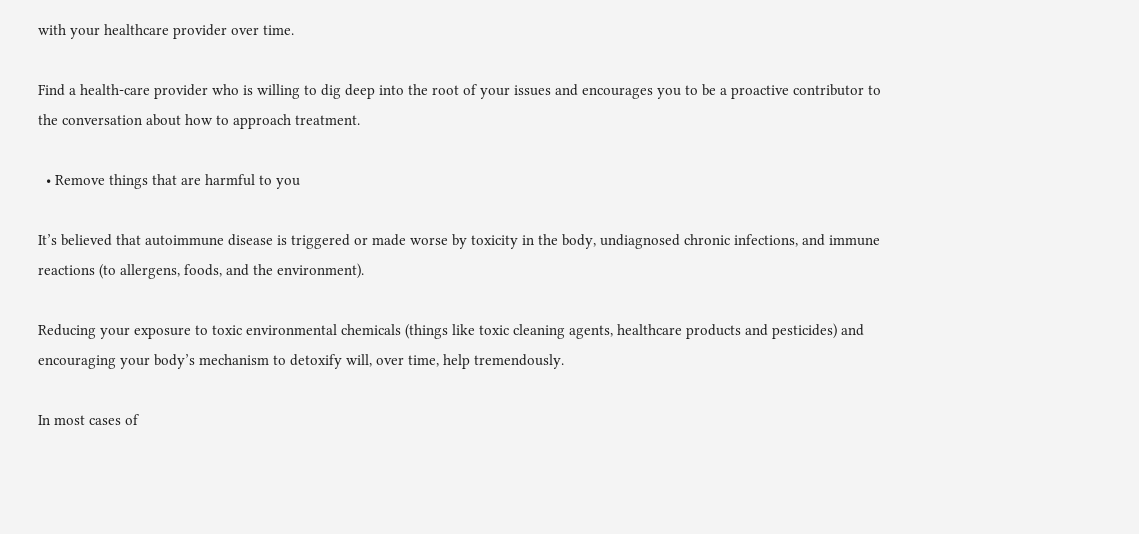with your healthcare provider over time.

Find a health-care provider who is willing to dig deep into the root of your issues and encourages you to be a proactive contributor to the conversation about how to approach treatment.

  • Remove things that are harmful to you

It’s believed that autoimmune disease is triggered or made worse by toxicity in the body, undiagnosed chronic infections, and immune reactions (to allergens, foods, and the environment).

Reducing your exposure to toxic environmental chemicals (things like toxic cleaning agents, healthcare products and pesticides) and encouraging your body’s mechanism to detoxify will, over time, help tremendously.

In most cases of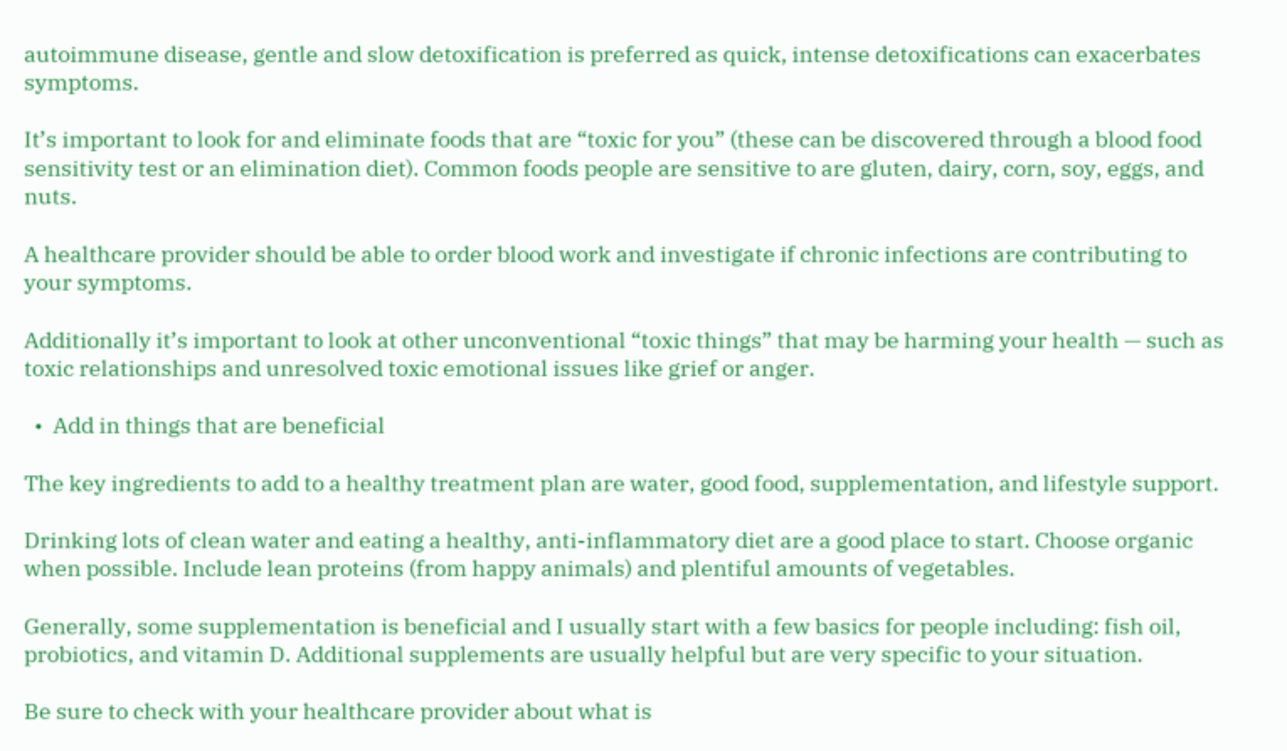autoimmune disease, gentle and slow detoxification is preferred as quick, intense detoxifications can exacerbates symptoms.

It’s important to look for and eliminate foods that are “toxic for you” (these can be discovered through a blood food sensitivity test or an elimination diet). Common foods people are sensitive to are gluten, dairy, corn, soy, eggs, and nuts.

A healthcare provider should be able to order blood work and investigate if chronic infections are contributing to your symptoms.

Additionally it’s important to look at other unconventional “toxic things” that may be harming your health — such as toxic relationships and unresolved toxic emotional issues like grief or anger.

  •  Add in things that are beneficial

The key ingredients to add to a healthy treatment plan are water, good food, supplementation, and lifestyle support.

Drinking lots of clean water and eating a healthy, anti-inflammatory diet are a good place to start. Choose organic when possible. Include lean proteins (from happy animals) and plentiful amounts of vegetables.

Generally, some supplementation is beneficial and I usually start with a few basics for people including: fish oil, probiotics, and vitamin D. Additional supplements are usually helpful but are very specific to your situation.

Be sure to check with your healthcare provider about what is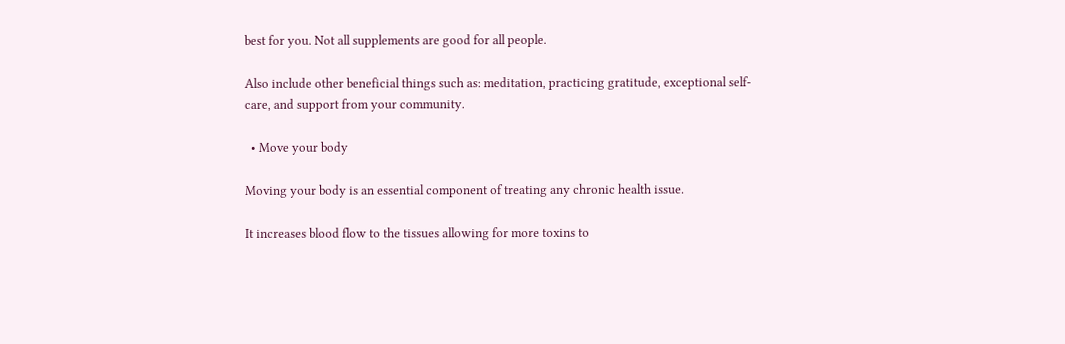best for you. Not all supplements are good for all people.

Also include other beneficial things such as: meditation, practicing gratitude, exceptional self-care, and support from your community.

  • Move your body

Moving your body is an essential component of treating any chronic health issue.

It increases blood flow to the tissues allowing for more toxins to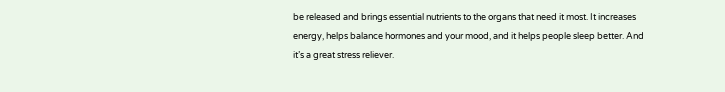be released and brings essential nutrients to the organs that need it most. It increases energy, helps balance hormones and your mood, and it helps people sleep better. And it’s a great stress reliever.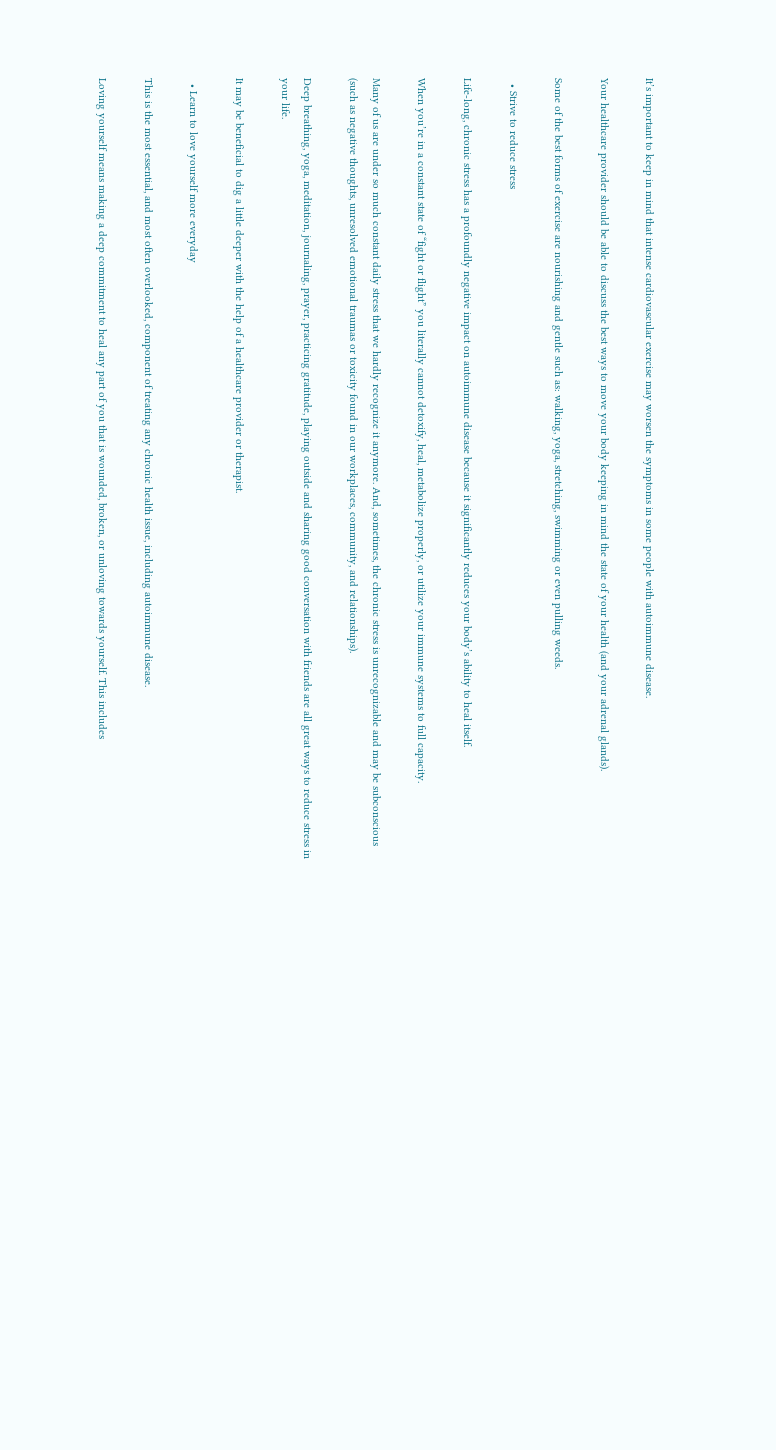It’s important to keep in mind that intense cardiovascular exercise may worsen the symptoms in some people with autoimmune disease.

Your healthcare provider should be able to discuss the best ways to move your body keeping in mind the state of your health (and your adrenal glands).

Some of the best forms of exercise are nourishing and gentle such as: walking, yoga, stretching, swimming or even pulling weeds.

  • Strive to reduce stress

Life-long, chronic stress has a profoundly negative impact on autoimmune disease because it significantly reduces your body’s ability to heal itself.

When you’re in a constant state of “fight or flight” you literally cannot detoxify, heal, metabolize properly, or utilize your immune systems to full capacity.

Many of us are under so much constant daily stress that we hardly recognize it anymore. And, sometimes, the chronic stress is unrecognizable and may be subconscious (such as negative thoughts, unresolved emotional traumas or toxicity found in our workplaces, community, and relationships).

Deep breathing, yoga, meditation, journaling, prayer, practicing gratitude, playing outside and sharing good conversation with friends are all great ways to reduce stress in your life.

It may be beneficial to dig a little deeper with the help of a healthcare provider or therapist.

  • Learn to love yourself more everyday

This is the most essential, and most often overlooked, component of treating any chronic health issue, including autoimmune disease.

Loving yourself means making a deep commitment to heal any part of you that is wounded, broken, or unloving towards yourself. This includes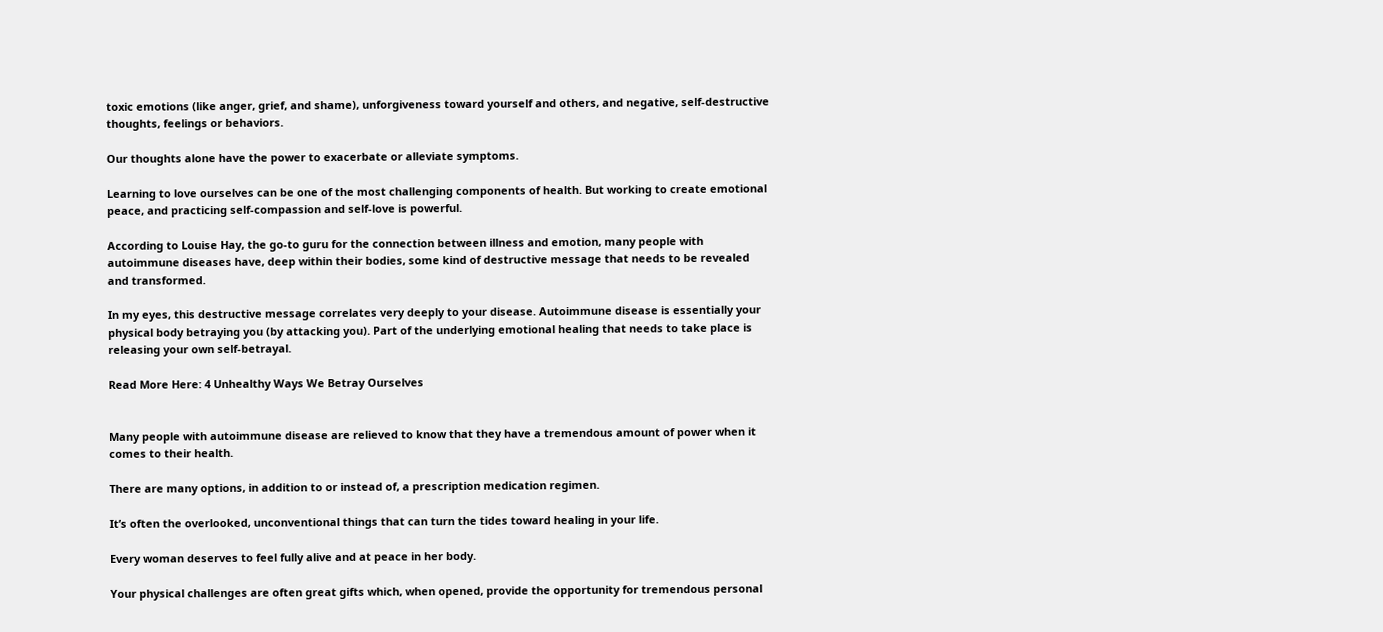toxic emotions (like anger, grief, and shame), unforgiveness toward yourself and others, and negative, self-destructive thoughts, feelings or behaviors.

Our thoughts alone have the power to exacerbate or alleviate symptoms.

Learning to love ourselves can be one of the most challenging components of health. But working to create emotional peace, and practicing self-compassion and self-love is powerful.

According to Louise Hay, the go-to guru for the connection between illness and emotion, many people with autoimmune diseases have, deep within their bodies, some kind of destructive message that needs to be revealed and transformed.

In my eyes, this destructive message correlates very deeply to your disease. Autoimmune disease is essentially your physical body betraying you (by attacking you). Part of the underlying emotional healing that needs to take place is releasing your own self-betrayal.

Read More Here: 4 Unhealthy Ways We Betray Ourselves


Many people with autoimmune disease are relieved to know that they have a tremendous amount of power when it comes to their health.

There are many options, in addition to or instead of, a prescription medication regimen.

It’s often the overlooked, unconventional things that can turn the tides toward healing in your life.

Every woman deserves to feel fully alive and at peace in her body.

Your physical challenges are often great gifts which, when opened, provide the opportunity for tremendous personal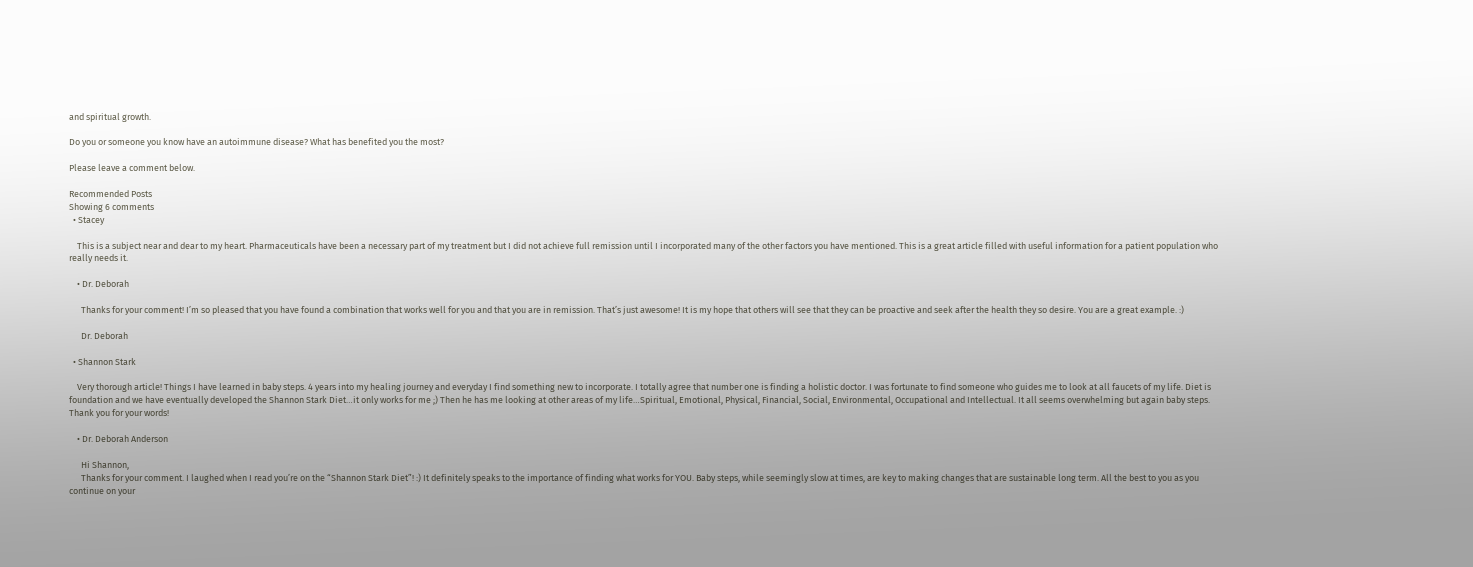and spiritual growth.

Do you or someone you know have an autoimmune disease? What has benefited you the most?

Please leave a comment below.

Recommended Posts
Showing 6 comments
  • Stacey

    This is a subject near and dear to my heart. Pharmaceuticals have been a necessary part of my treatment but I did not achieve full remission until I incorporated many of the other factors you have mentioned. This is a great article filled with useful information for a patient population who really needs it.

    • Dr. Deborah

      Thanks for your comment! I’m so pleased that you have found a combination that works well for you and that you are in remission. That’s just awesome! It is my hope that others will see that they can be proactive and seek after the health they so desire. You are a great example. :)

      Dr. Deborah

  • Shannon Stark

    Very thorough article! Things I have learned in baby steps. 4 years into my healing journey and everyday I find something new to incorporate. I totally agree that number one is finding a holistic doctor. I was fortunate to find someone who guides me to look at all faucets of my life. Diet is foundation and we have eventually developed the Shannon Stark Diet…it only works for me ;) Then he has me looking at other areas of my life…Spiritual, Emotional, Physical, Financial, Social, Environmental, Occupational and Intellectual. It all seems overwhelming but again baby steps. Thank you for your words!

    • Dr. Deborah Anderson

      Hi Shannon,
      Thanks for your comment. I laughed when I read you’re on the “Shannon Stark Diet”! :) It definitely speaks to the importance of finding what works for YOU. Baby steps, while seemingly slow at times, are key to making changes that are sustainable long term. All the best to you as you continue on your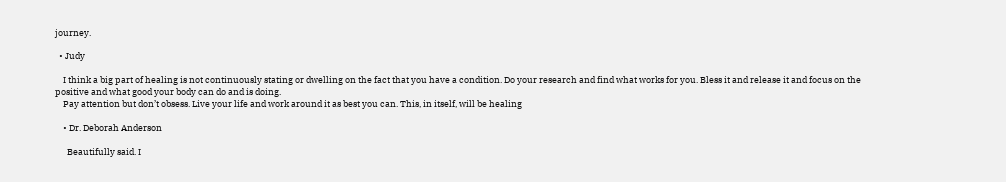journey.

  • Judy

    I think a big part of healing is not continuously stating or dwelling on the fact that you have a condition. Do your research and find what works for you. Bless it and release it and focus on the positive and what good your body can do and is doing.
    Pay attention but don’t obsess. Live your life and work around it as best you can. This, in itself, will be healing

    • Dr. Deborah Anderson

      Beautifully said. I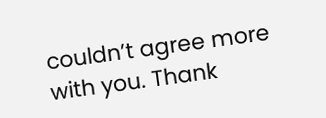couldn’t agree more with you. Thank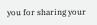you for sharing your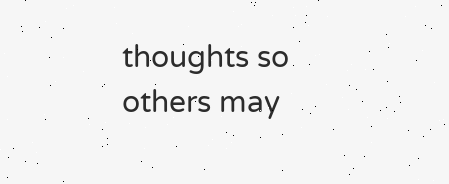thoughts so others may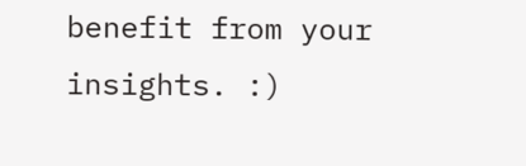benefit from your insights. :)